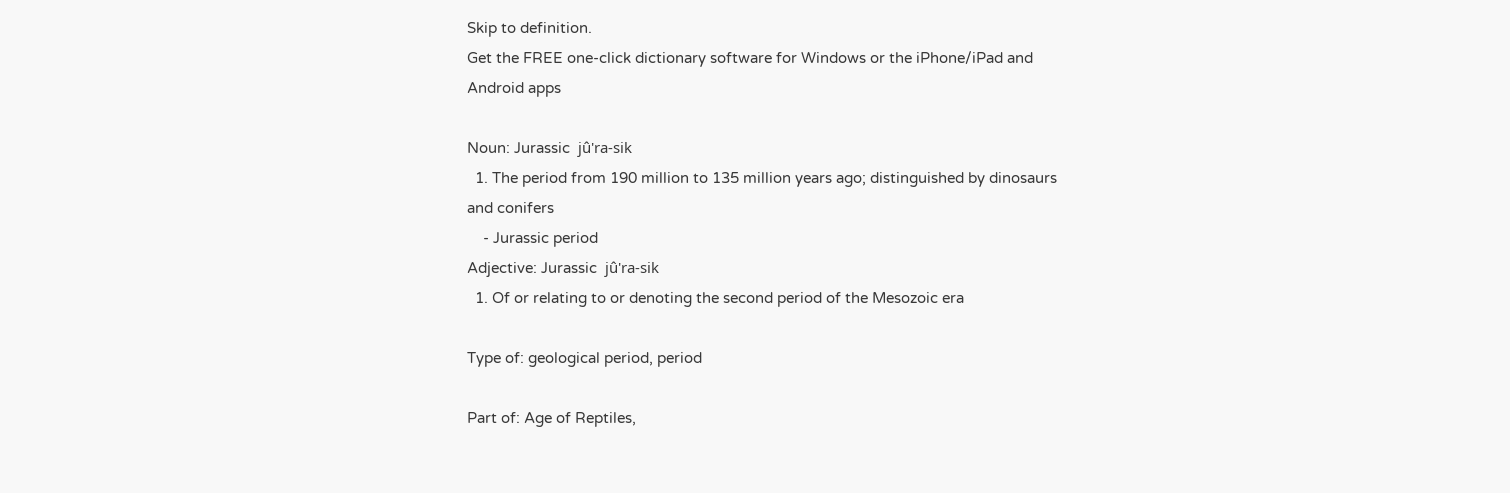Skip to definition.
Get the FREE one-click dictionary software for Windows or the iPhone/iPad and Android apps

Noun: Jurassic  jû'ra-sik
  1. The period from 190 million to 135 million years ago; distinguished by dinosaurs and conifers
    - Jurassic period
Adjective: Jurassic  jû'ra-sik
  1. Of or relating to or denoting the second period of the Mesozoic era

Type of: geological period, period

Part of: Age of Reptiles,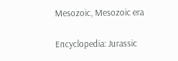Mesozoic, Mesozoic era

Encyclopedia: Jurassic